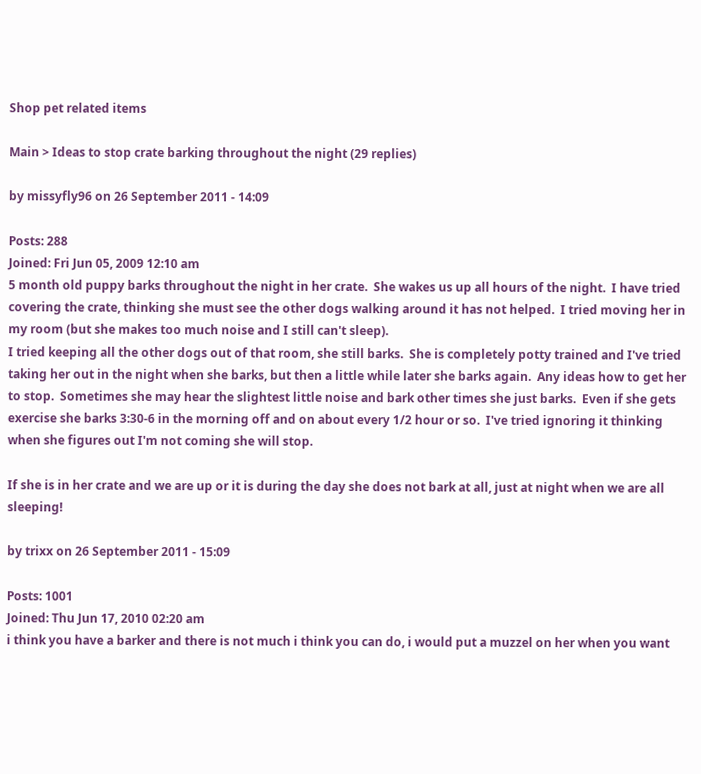Shop pet related items

Main > Ideas to stop crate barking throughout the night (29 replies)

by missyfly96 on 26 September 2011 - 14:09

Posts: 288
Joined: Fri Jun 05, 2009 12:10 am
5 month old puppy barks throughout the night in her crate.  She wakes us up all hours of the night.  I have tried covering the crate, thinking she must see the other dogs walking around it has not helped.  I tried moving her in my room (but she makes too much noise and I still can't sleep).
I tried keeping all the other dogs out of that room, she still barks.  She is completely potty trained and I've tried taking her out in the night when she barks, but then a little while later she barks again.  Any ideas how to get her to stop.  Sometimes she may hear the slightest little noise and bark other times she just barks.  Even if she gets exercise she barks 3:30-6 in the morning off and on about every 1/2 hour or so.  I've tried ignoring it thinking when she figures out I'm not coming she will stop.

If she is in her crate and we are up or it is during the day she does not bark at all, just at night when we are all sleeping!

by trixx on 26 September 2011 - 15:09

Posts: 1001
Joined: Thu Jun 17, 2010 02:20 am
i think you have a barker and there is not much i think you can do, i would put a muzzel on her when you want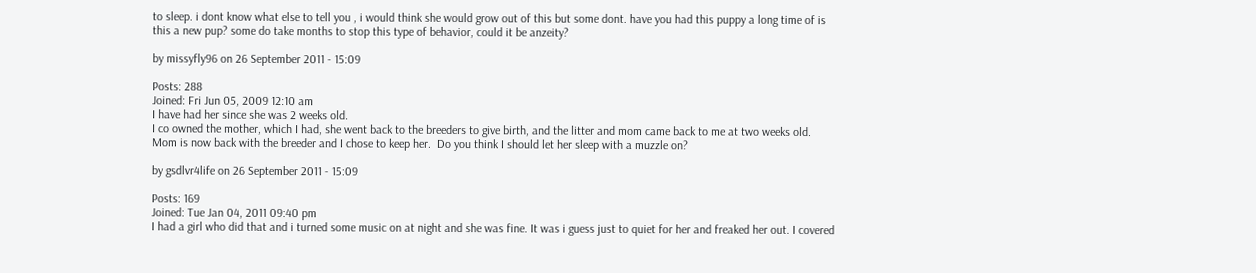to sleep. i dont know what else to tell you , i would think she would grow out of this but some dont. have you had this puppy a long time of is this a new pup? some do take months to stop this type of behavior, could it be anzeity?

by missyfly96 on 26 September 2011 - 15:09

Posts: 288
Joined: Fri Jun 05, 2009 12:10 am
I have had her since she was 2 weeks old.
I co owned the mother, which I had, she went back to the breeders to give birth, and the litter and mom came back to me at two weeks old.  Mom is now back with the breeder and I chose to keep her.  Do you think I should let her sleep with a muzzle on?

by gsdlvr4life on 26 September 2011 - 15:09

Posts: 169
Joined: Tue Jan 04, 2011 09:40 pm
I had a girl who did that and i turned some music on at night and she was fine. It was i guess just to quiet for her and freaked her out. I covered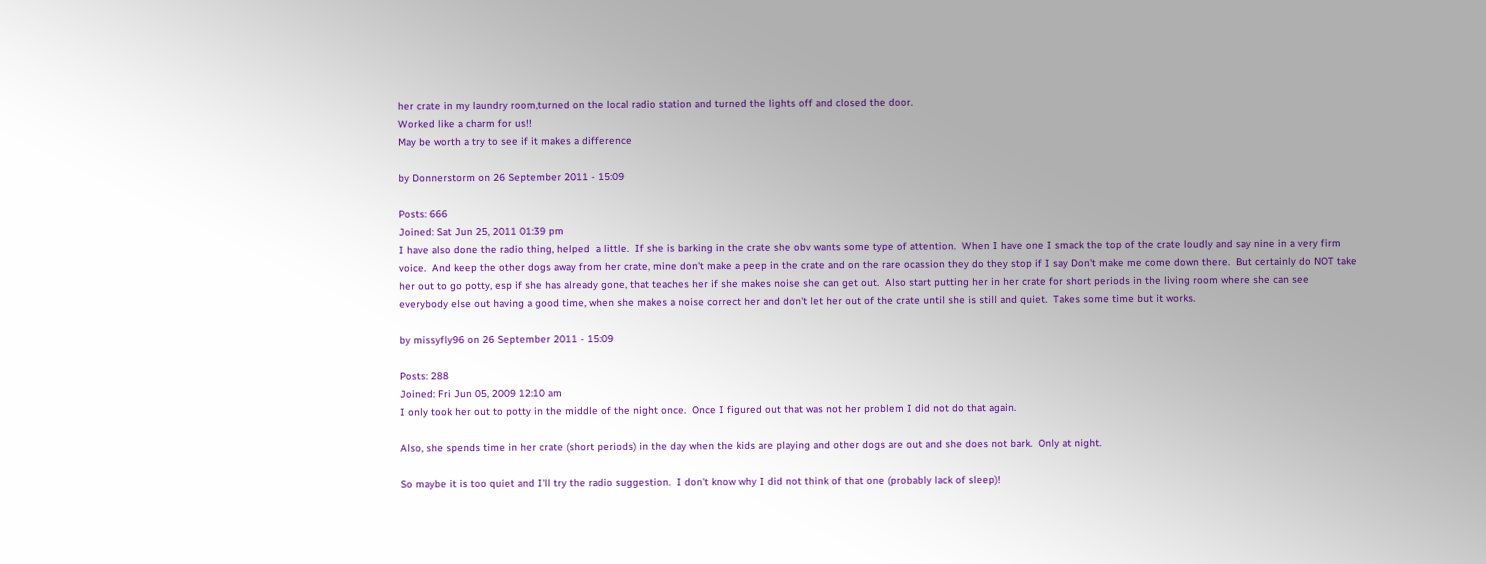her crate in my laundry room,turned on the local radio station and turned the lights off and closed the door.
Worked like a charm for us!!
May be worth a try to see if it makes a difference

by Donnerstorm on 26 September 2011 - 15:09

Posts: 666
Joined: Sat Jun 25, 2011 01:39 pm
I have also done the radio thing, helped  a little.  If she is barking in the crate she obv wants some type of attention.  When I have one I smack the top of the crate loudly and say nine in a very firm voice.  And keep the other dogs away from her crate, mine don't make a peep in the crate and on the rare ocassion they do they stop if I say Don't make me come down there.  But certainly do NOT take her out to go potty, esp if she has already gone, that teaches her if she makes noise she can get out.  Also start putting her in her crate for short periods in the living room where she can see everybody else out having a good time, when she makes a noise correct her and don't let her out of the crate until she is still and quiet.  Takes some time but it works.

by missyfly96 on 26 September 2011 - 15:09

Posts: 288
Joined: Fri Jun 05, 2009 12:10 am
I only took her out to potty in the middle of the night once.  Once I figured out that was not her problem I did not do that again.

Also, she spends time in her crate (short periods) in the day when the kids are playing and other dogs are out and she does not bark.  Only at night.

So maybe it is too quiet and I'll try the radio suggestion.  I don't know why I did not think of that one (probably lack of sleep)!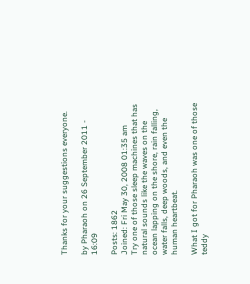Thanks for your suggestions everyone.

by Pharaoh on 26 September 2011 - 16:09

Posts: 1862
Joined: Fri May 30, 2008 01:35 am
Try one of those sleep machines that has natural sounds like the waves on the ocean lapping on the shore, rain falling, water falls, deep woods, and even the human heartbeat.

What I got for Pharaoh was one of those teddy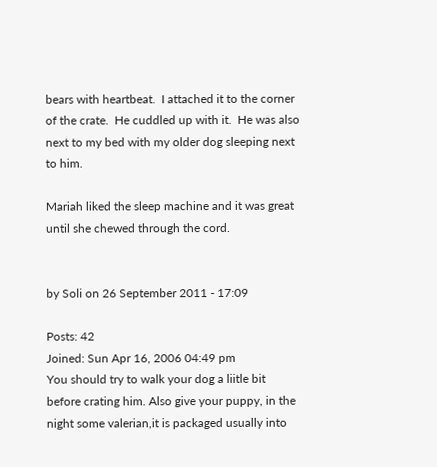bears with heartbeat.  I attached it to the corner of the crate.  He cuddled up with it.  He was also next to my bed with my older dog sleeping next to him.

Mariah liked the sleep machine and it was great until she chewed through the cord.


by Soli on 26 September 2011 - 17:09

Posts: 42
Joined: Sun Apr 16, 2006 04:49 pm
You should try to walk your dog a liitle bit before crating him. Also give your puppy, in the night some valerian,it is packaged usually into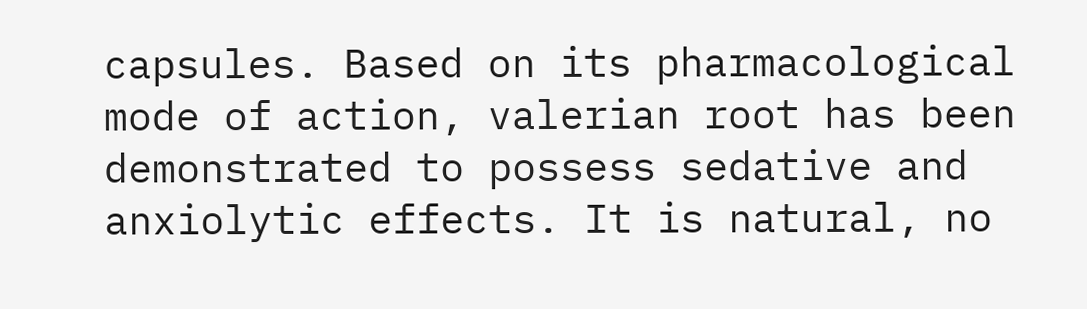capsules. Based on its pharmacological mode of action, valerian root has been demonstrated to possess sedative and anxiolytic effects. It is natural, no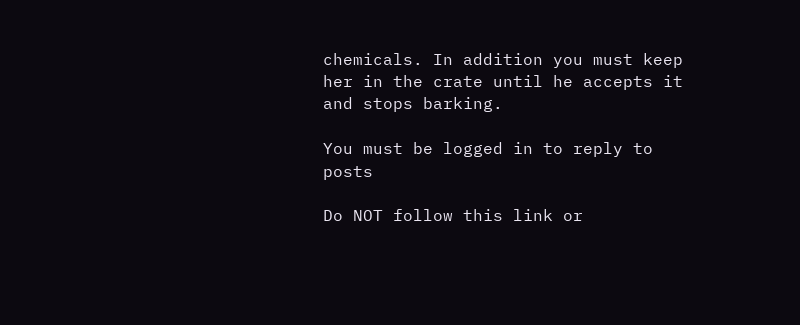chemicals. In addition you must keep her in the crate until he accepts it and stops barking.

You must be logged in to reply to posts

Do NOT follow this link or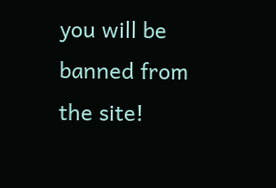you will be banned from the site!